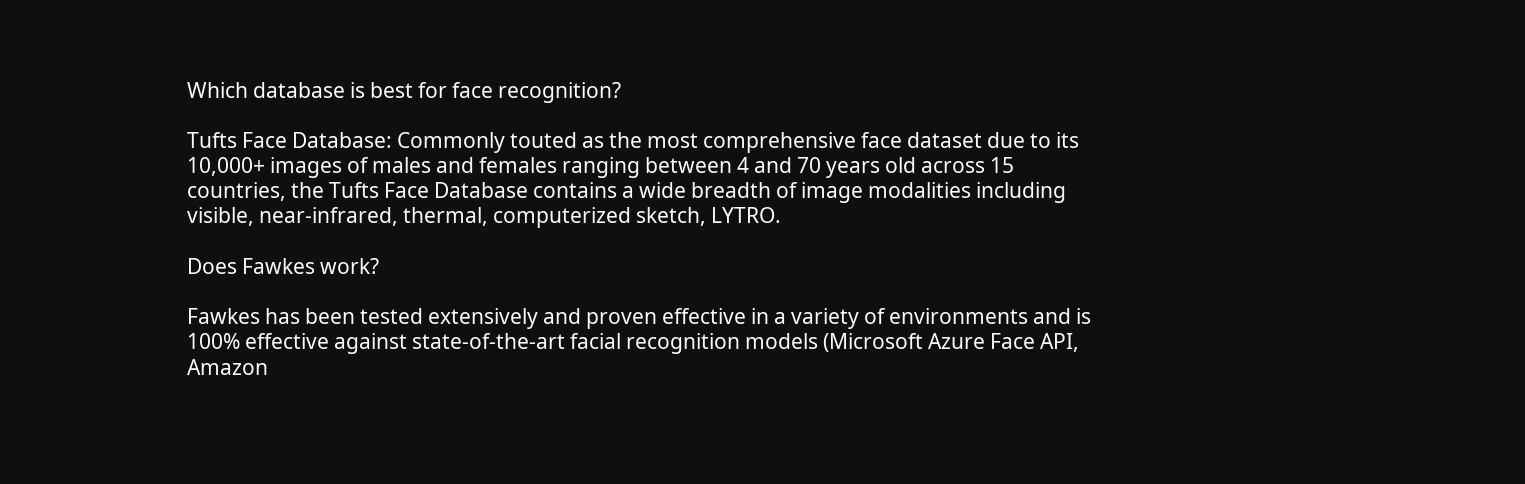Which database is best for face recognition?

Tufts Face Database: Commonly touted as the most comprehensive face dataset due to its 10,000+ images of males and females ranging between 4 and 70 years old across 15 countries, the Tufts Face Database contains a wide breadth of image modalities including visible, near-infrared, thermal, computerized sketch, LYTRO.

Does Fawkes work?

Fawkes has been tested extensively and proven effective in a variety of environments and is 100% effective against state-of-the-art facial recognition models (Microsoft Azure Face API, Amazon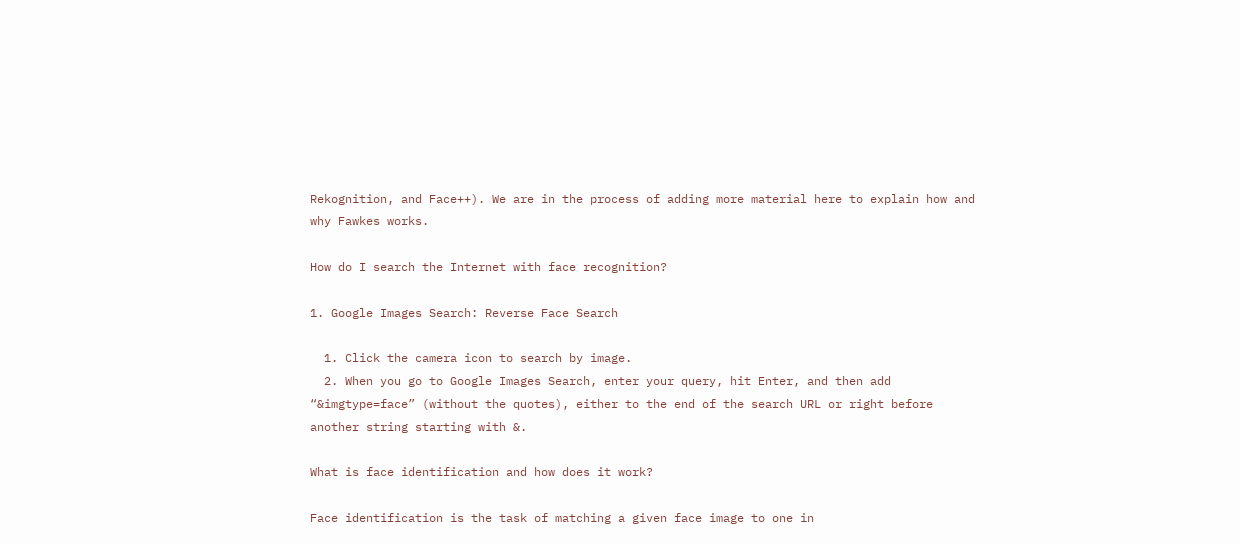Rekognition, and Face++). We are in the process of adding more material here to explain how and why Fawkes works.

How do I search the Internet with face recognition?

1. Google Images Search: Reverse Face Search

  1. Click the camera icon to search by image.
  2. When you go to Google Images Search, enter your query, hit Enter, and then add “&imgtype=face” (without the quotes), either to the end of the search URL or right before another string starting with &.

What is face identification and how does it work?

Face identification is the task of matching a given face image to one in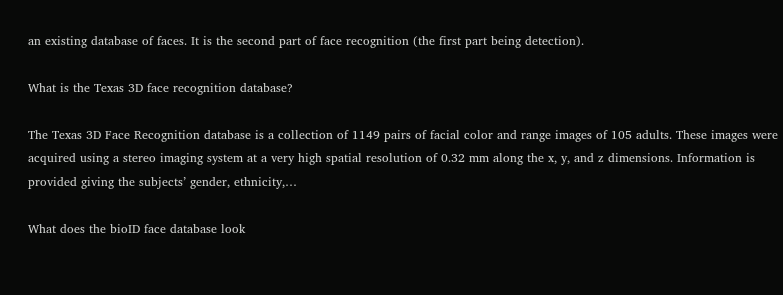an existing database of faces. It is the second part of face recognition (the first part being detection).

What is the Texas 3D face recognition database?

The Texas 3D Face Recognition database is a collection of 1149 pairs of facial color and range images of 105 adults. These images were acquired using a stereo imaging system at a very high spatial resolution of 0.32 mm along the x, y, and z dimensions. Information is provided giving the subjects’ gender, ethnicity,…

What does the bioID face database look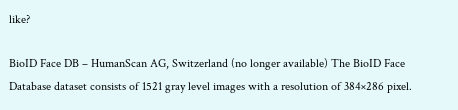like?

BioID Face DB – HumanScan AG, Switzerland (no longer available) The BioID Face Database dataset consists of 1521 gray level images with a resolution of 384×286 pixel.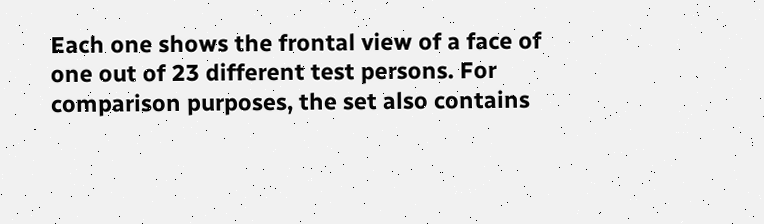Each one shows the frontal view of a face of one out of 23 different test persons. For comparison purposes, the set also contains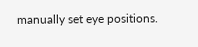manually set eye positions.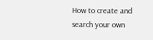How to create and search your own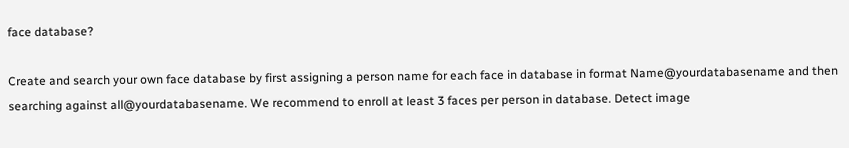face database?

Create and search your own face database by first assigning a person name for each face in database in format Name@yourdatabasename and then searching against all@yourdatabasename. We recommend to enroll at least 3 faces per person in database. Detect image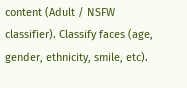content (Adult / NSFW classifier). Classify faces (age, gender, ethnicity, smile, etc).